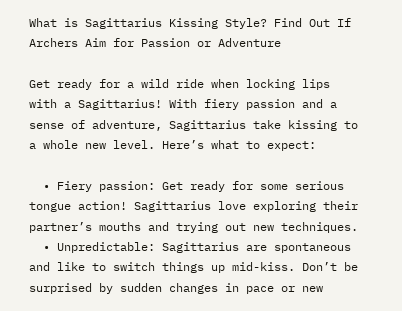What is Sagittarius Kissing Style? Find Out If Archers Aim for Passion or Adventure

Get ready for a wild ride when locking lips with a Sagittarius! With fiery passion and a sense of adventure, Sagittarius take kissing to a whole new level. Here’s what to expect:

  • Fiery passion: Get ready for some serious tongue action! Sagittarius love exploring their partner’s mouths and trying out new techniques.
  • Unpredictable: Sagittarius are spontaneous and like to switch things up mid-kiss. Don’t be surprised by sudden changes in pace or new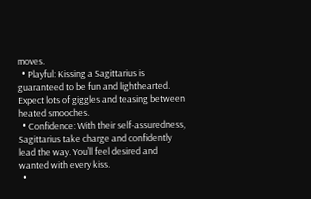moves.
  • Playful: Kissing a Sagittarius is guaranteed to be fun and lighthearted. Expect lots of giggles and teasing between heated smooches.
  • Confidence: With their self-assuredness, Sagittarius take charge and confidently lead the way. You’ll feel desired and wanted with every kiss.
  •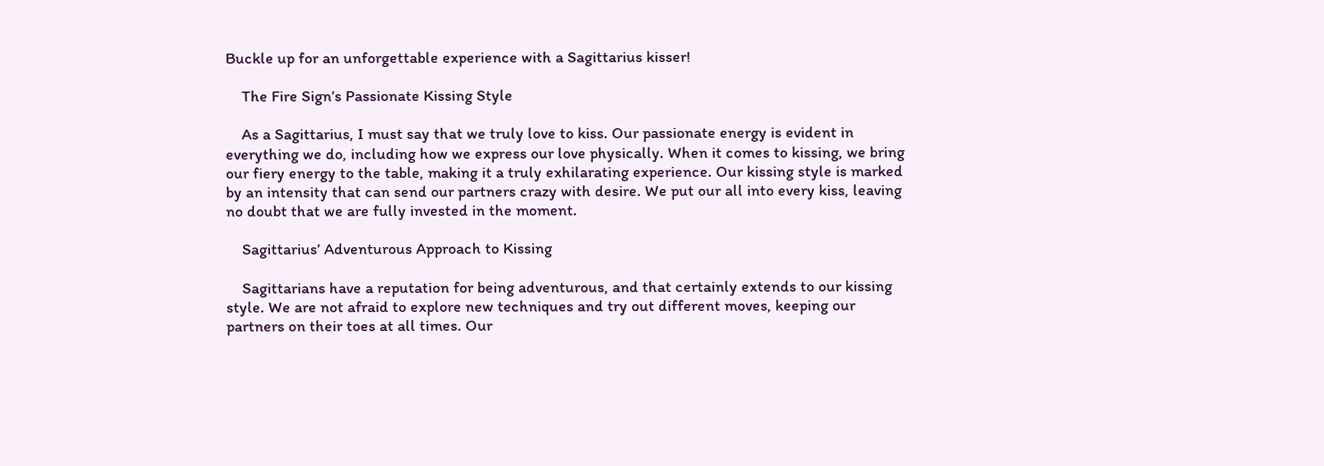Buckle up for an unforgettable experience with a Sagittarius kisser!

    The Fire Sign’s Passionate Kissing Style

    As a Sagittarius, I must say that we truly love to kiss. Our passionate energy is evident in everything we do, including how we express our love physically. When it comes to kissing, we bring our fiery energy to the table, making it a truly exhilarating experience. Our kissing style is marked by an intensity that can send our partners crazy with desire. We put our all into every kiss, leaving no doubt that we are fully invested in the moment.

    Sagittarius’ Adventurous Approach to Kissing

    Sagittarians have a reputation for being adventurous, and that certainly extends to our kissing style. We are not afraid to explore new techniques and try out different moves, keeping our partners on their toes at all times. Our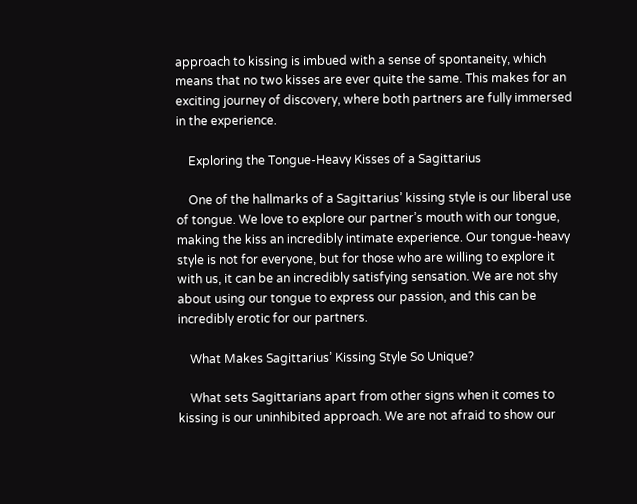approach to kissing is imbued with a sense of spontaneity, which means that no two kisses are ever quite the same. This makes for an exciting journey of discovery, where both partners are fully immersed in the experience.

    Exploring the Tongue-Heavy Kisses of a Sagittarius

    One of the hallmarks of a Sagittarius’ kissing style is our liberal use of tongue. We love to explore our partner’s mouth with our tongue, making the kiss an incredibly intimate experience. Our tongue-heavy style is not for everyone, but for those who are willing to explore it with us, it can be an incredibly satisfying sensation. We are not shy about using our tongue to express our passion, and this can be incredibly erotic for our partners.

    What Makes Sagittarius’ Kissing Style So Unique?

    What sets Sagittarians apart from other signs when it comes to kissing is our uninhibited approach. We are not afraid to show our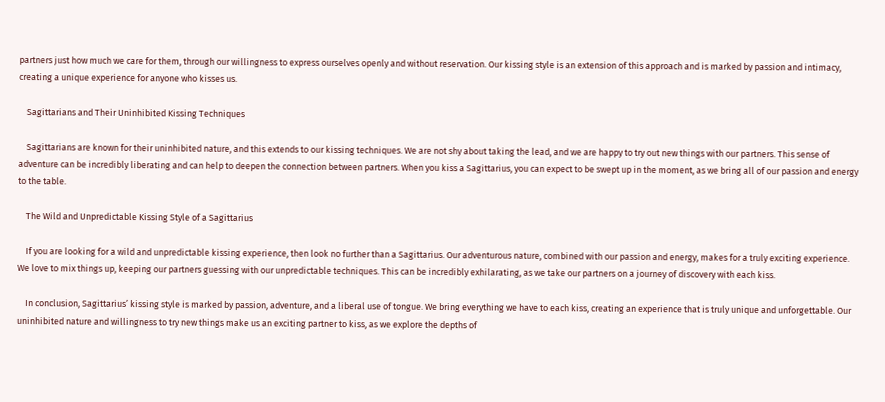partners just how much we care for them, through our willingness to express ourselves openly and without reservation. Our kissing style is an extension of this approach and is marked by passion and intimacy, creating a unique experience for anyone who kisses us.

    Sagittarians and Their Uninhibited Kissing Techniques

    Sagittarians are known for their uninhibited nature, and this extends to our kissing techniques. We are not shy about taking the lead, and we are happy to try out new things with our partners. This sense of adventure can be incredibly liberating and can help to deepen the connection between partners. When you kiss a Sagittarius, you can expect to be swept up in the moment, as we bring all of our passion and energy to the table.

    The Wild and Unpredictable Kissing Style of a Sagittarius

    If you are looking for a wild and unpredictable kissing experience, then look no further than a Sagittarius. Our adventurous nature, combined with our passion and energy, makes for a truly exciting experience. We love to mix things up, keeping our partners guessing with our unpredictable techniques. This can be incredibly exhilarating, as we take our partners on a journey of discovery with each kiss.

    In conclusion, Sagittarius’ kissing style is marked by passion, adventure, and a liberal use of tongue. We bring everything we have to each kiss, creating an experience that is truly unique and unforgettable. Our uninhibited nature and willingness to try new things make us an exciting partner to kiss, as we explore the depths of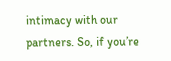intimacy with our partners. So, if you’re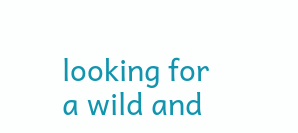looking for a wild and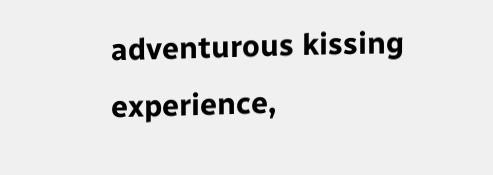adventurous kissing experience,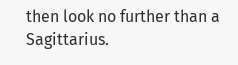then look no further than a Sagittarius.